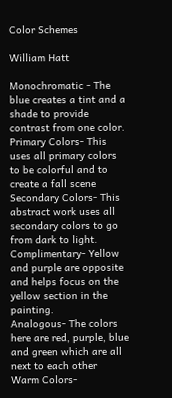Color Schemes

William Hatt

Monochromatic - The blue creates a tint and a shade to provide contrast from one color.
Primary Colors- This uses all primary colors to be colorful and to create a fall scene
Secondary Colors- This abstract work uses all secondary colors to go from dark to light.
Complimentary- Yellow and purple are opposite and helps focus on the yellow section in the painting.
Analogous- The colors here are red, purple, blue and green which are all next to each other
Warm Colors-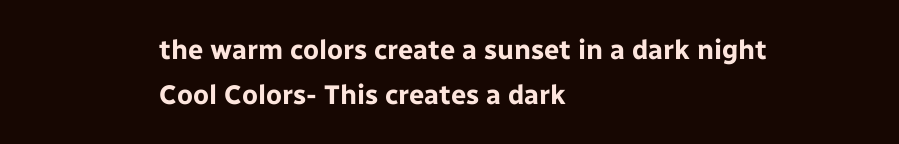the warm colors create a sunset in a dark night
Cool Colors- This creates a dark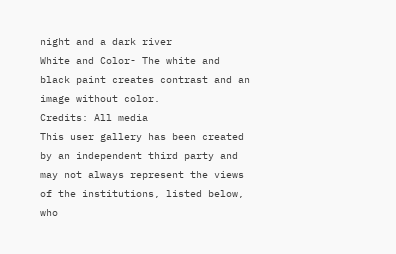night and a dark river
White and Color- The white and black paint creates contrast and an image without color.
Credits: All media
This user gallery has been created by an independent third party and may not always represent the views of the institutions, listed below, who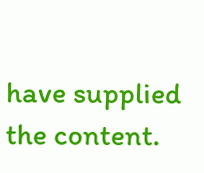have supplied the content.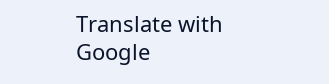Translate with Google